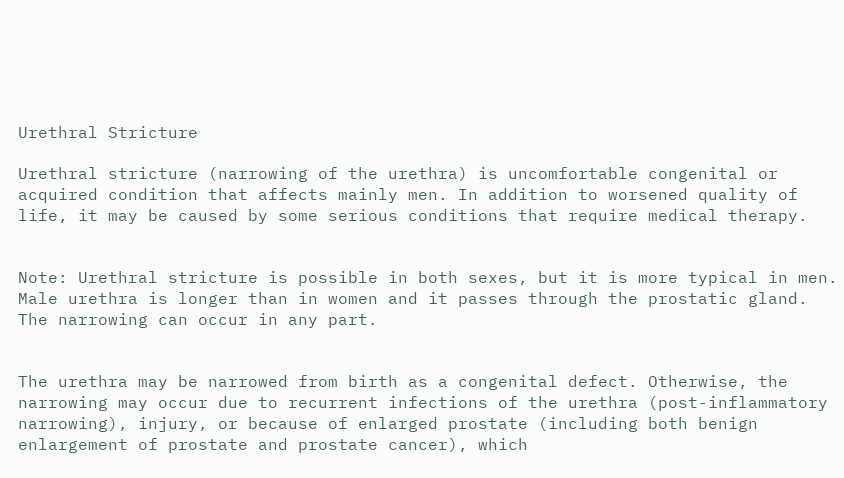Urethral Stricture

Urethral stricture (narrowing of the urethra) is uncomfortable congenital or acquired condition that affects mainly men. In addition to worsened quality of life, it may be caused by some serious conditions that require medical therapy.


Note: Urethral stricture is possible in both sexes, but it is more typical in men. Male urethra is longer than in women and it passes through the prostatic gland. The narrowing can occur in any part.


The urethra may be narrowed from birth as a congenital defect. Otherwise, the narrowing may occur due to recurrent infections of the urethra (post-inflammatory narrowing), injury, or because of enlarged prostate (including both benign enlargement of prostate and prostate cancer), which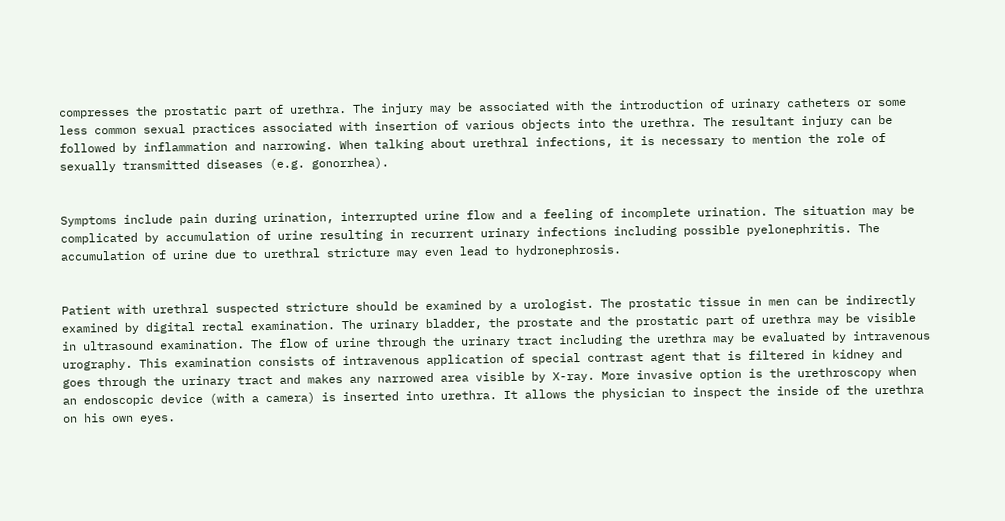compresses the prostatic part of urethra. The injury may be associated with the introduction of urinary catheters or some less common sexual practices associated with insertion of various objects into the urethra. The resultant injury can be followed by inflammation and narrowing. When talking about urethral infections, it is necessary to mention the role of sexually transmitted diseases (e.g. gonorrhea).


Symptoms include pain during urination, interrupted urine flow and a feeling of incomplete urination. The situation may be complicated by accumulation of urine resulting in recurrent urinary infections including possible pyelonephritis. The accumulation of urine due to urethral stricture may even lead to hydronephrosis.


Patient with urethral suspected stricture should be examined by a urologist. The prostatic tissue in men can be indirectly examined by digital rectal examination. The urinary bladder, the prostate and the prostatic part of urethra may be visible in ultrasound examination. The flow of urine through the urinary tract including the urethra may be evaluated by intravenous urography. This examination consists of intravenous application of special contrast agent that is filtered in kidney and goes through the urinary tract and makes any narrowed area visible by X-ray. More invasive option is the urethroscopy when an endoscopic device (with a camera) is inserted into urethra. It allows the physician to inspect the inside of the urethra on his own eyes.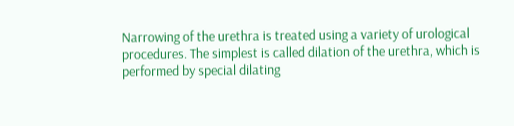Narrowing of the urethra is treated using a variety of urological procedures. The simplest is called dilation of the urethra, which is performed by special dilating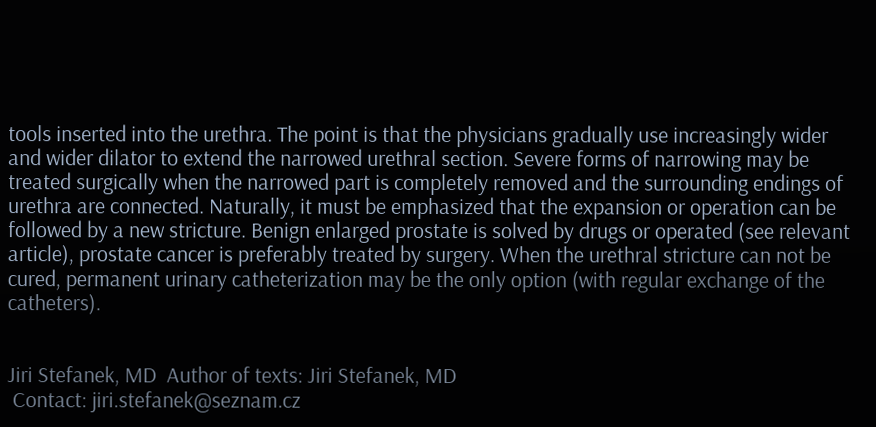tools inserted into the urethra. The point is that the physicians gradually use increasingly wider and wider dilator to extend the narrowed urethral section. Severe forms of narrowing may be treated surgically when the narrowed part is completely removed and the surrounding endings of urethra are connected. Naturally, it must be emphasized that the expansion or operation can be followed by a new stricture. Benign enlarged prostate is solved by drugs or operated (see relevant article), prostate cancer is preferably treated by surgery. When the urethral stricture can not be cured, permanent urinary catheterization may be the only option (with regular exchange of the catheters).


Jiri Stefanek, MD  Author of texts: Jiri Stefanek, MD
 Contact: jiri.stefanek@seznam.cz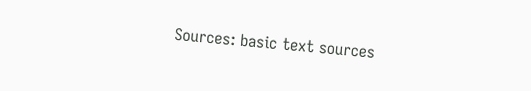Sources: basic text sources